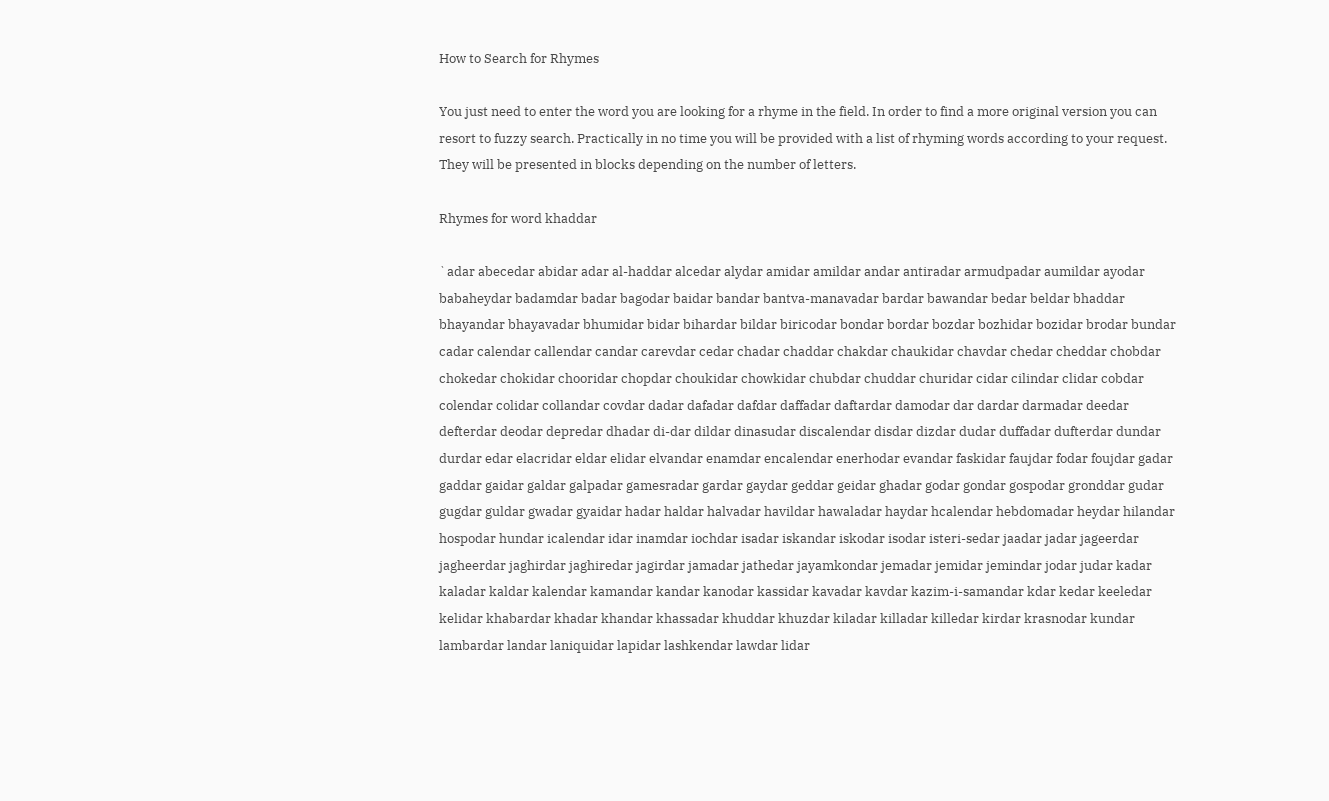How to Search for Rhymes

You just need to enter the word you are looking for a rhyme in the field. In order to find a more original version you can resort to fuzzy search. Practically in no time you will be provided with a list of rhyming words according to your request. They will be presented in blocks depending on the number of letters.

Rhymes for word khaddar

`adar abecedar abidar adar al-haddar alcedar alydar amidar amildar andar antiradar armudpadar aumildar ayodar babaheydar badamdar badar bagodar baidar bandar bantva-manavadar bardar bawandar bedar beldar bhaddar bhayandar bhayavadar bhumidar bidar bihardar bildar biricodar bondar bordar bozdar bozhidar bozidar brodar bundar cadar calendar callendar candar carevdar cedar chadar chaddar chakdar chaukidar chavdar chedar cheddar chobdar chokedar chokidar chooridar chopdar choukidar chowkidar chubdar chuddar churidar cidar cilindar clidar cobdar colendar colidar collandar covdar dadar dafadar dafdar daffadar daftardar damodar dar dardar darmadar deedar defterdar deodar depredar dhadar di-dar dildar dinasudar discalendar disdar dizdar dudar duffadar dufterdar dundar durdar edar elacridar eldar elidar elvandar enamdar encalendar enerhodar evandar faskidar faujdar fodar foujdar gadar gaddar gaidar galdar galpadar gamesradar gardar gaydar geddar geidar ghadar godar gondar gospodar gronddar gudar gugdar guldar gwadar gyaidar hadar haldar halvadar havildar hawaladar haydar hcalendar hebdomadar heydar hilandar hospodar hundar icalendar idar inamdar iochdar isadar iskandar iskodar isodar isteri-sedar jaadar jadar jageerdar jagheerdar jaghirdar jaghiredar jagirdar jamadar jathedar jayamkondar jemadar jemidar jemindar jodar judar kadar kaladar kaldar kalendar kamandar kandar kanodar kassidar kavadar kavdar kazim-i-samandar kdar kedar keeledar kelidar khabardar khadar khandar khassadar khuddar khuzdar kiladar killadar killedar kirdar krasnodar kundar lambardar landar laniquidar lapidar lashkendar lawdar lidar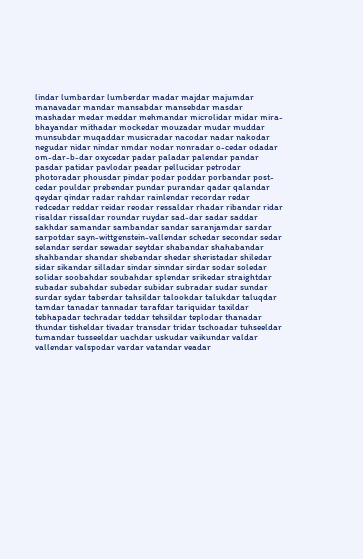lindar lumbardar lumberdar madar majdar majumdar manavadar mandar mansabdar mansebdar masdar mashadar medar meddar mehmandar microlidar midar mira-bhayandar mithadar mockedar mouzadar mudar muddar munsubdar muqaddar musicradar nacodar nadar nakodar negudar nidar nindar nmdar nodar nonradar o-cedar odadar om-dar-b-dar oxycedar padar paladar palendar pandar pasdar patidar pavlodar peadar pellucidar petrodar photoradar phousdar pindar podar poddar porbandar post-cedar pouldar prebendar pundar purandar qadar qalandar qeydar qindar radar rahdar rainlendar recordar redar redcedar reddar reidar reodar ressaldar rhadar ribandar ridar risaldar rissaldar roundar ruydar sad-dar sadar saddar sakhdar samandar sambandar sandar saranjamdar sardar sarpotdar sayn-wittgenstein-vallendar schedar secondar sedar selandar serdar sewadar seytdar shabandar shahabandar shahbandar shandar shebandar shedar sheristadar shiledar sidar sikandar silladar sindar sinndar sirdar sodar soledar solidar soobahdar soubahdar splendar srikedar straightdar subadar subahdar subedar subidar subradar sudar sundar surdar sydar taberdar tahsildar talookdar talukdar taluqdar tamdar tanadar tannadar tarafdar tariquidar taxildar tebhapadar techradar teddar tehsildar teplodar thanadar thundar tisheldar tivadar transdar tridar tschoadar tuhseeldar tumandar tusseeldar uachdar uskudar vaikundar valdar vallendar valspodar vardar vatandar veadar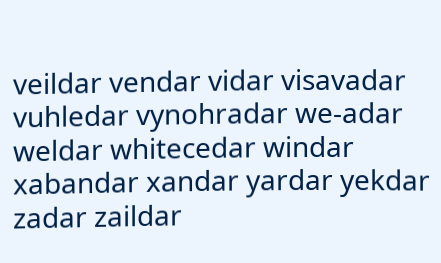veildar vendar vidar visavadar vuhledar vynohradar we-adar weldar whitecedar windar xabandar xandar yardar yekdar zadar zaildar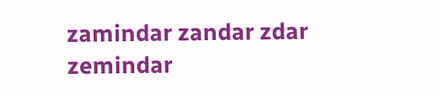zamindar zandar zdar zemindar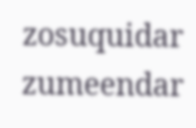zosuquidar zumeendar